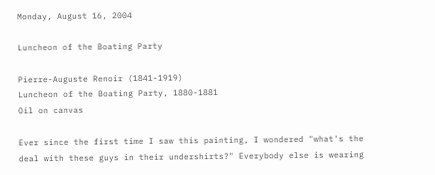Monday, August 16, 2004

Luncheon of the Boating Party

Pierre-Auguste Renoir (1841-1919)
Luncheon of the Boating Party, 1880-1881
Oil on canvas

Ever since the first time I saw this painting, I wondered "what's the deal with these guys in their undershirts?" Everybody else is wearing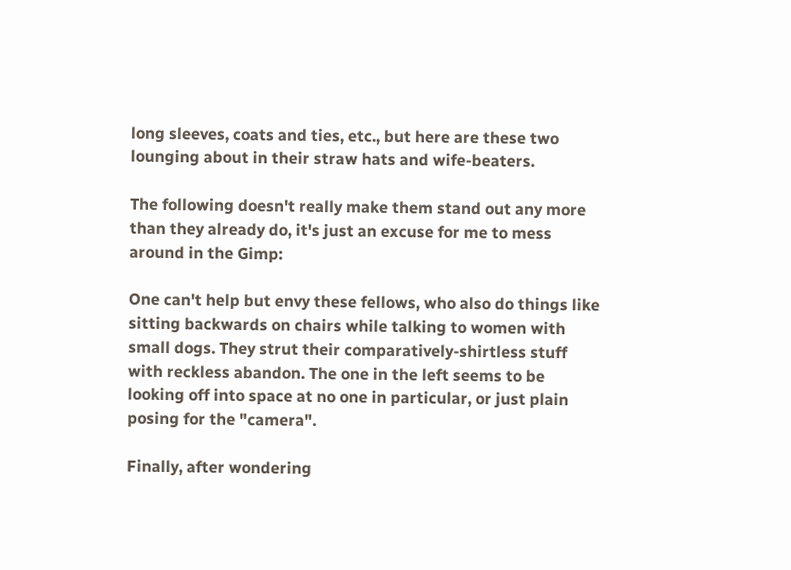long sleeves, coats and ties, etc., but here are these two lounging about in their straw hats and wife-beaters.

The following doesn't really make them stand out any more than they already do, it's just an excuse for me to mess around in the Gimp:

One can't help but envy these fellows, who also do things like sitting backwards on chairs while talking to women with small dogs. They strut their comparatively-shirtless stuff with reckless abandon. The one in the left seems to be looking off into space at no one in particular, or just plain posing for the "camera".

Finally, after wondering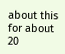about this for about 20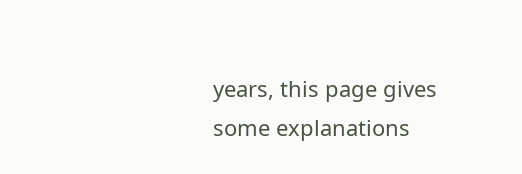years, this page gives some explanations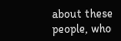about these people, who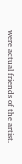were actual friends of the artist.